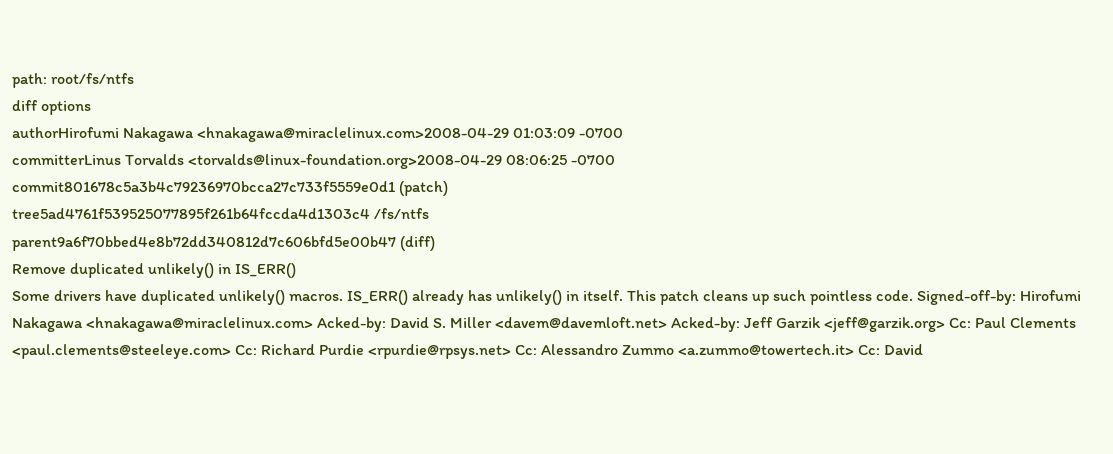path: root/fs/ntfs
diff options
authorHirofumi Nakagawa <hnakagawa@miraclelinux.com>2008-04-29 01:03:09 -0700
committerLinus Torvalds <torvalds@linux-foundation.org>2008-04-29 08:06:25 -0700
commit801678c5a3b4c79236970bcca27c733f5559e0d1 (patch)
tree5ad4761f539525077895f261b64fccda4d1303c4 /fs/ntfs
parent9a6f70bbed4e8b72dd340812d7c606bfd5e00b47 (diff)
Remove duplicated unlikely() in IS_ERR()
Some drivers have duplicated unlikely() macros. IS_ERR() already has unlikely() in itself. This patch cleans up such pointless code. Signed-off-by: Hirofumi Nakagawa <hnakagawa@miraclelinux.com> Acked-by: David S. Miller <davem@davemloft.net> Acked-by: Jeff Garzik <jeff@garzik.org> Cc: Paul Clements <paul.clements@steeleye.com> Cc: Richard Purdie <rpurdie@rpsys.net> Cc: Alessandro Zummo <a.zummo@towertech.it> Cc: David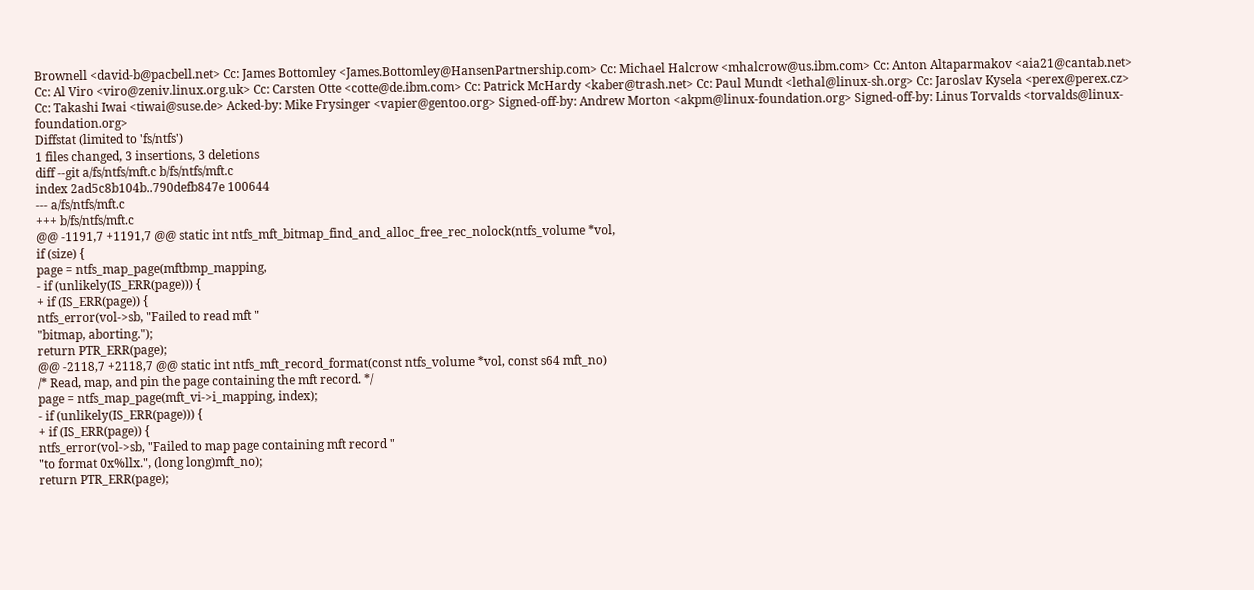Brownell <david-b@pacbell.net> Cc: James Bottomley <James.Bottomley@HansenPartnership.com> Cc: Michael Halcrow <mhalcrow@us.ibm.com> Cc: Anton Altaparmakov <aia21@cantab.net> Cc: Al Viro <viro@zeniv.linux.org.uk> Cc: Carsten Otte <cotte@de.ibm.com> Cc: Patrick McHardy <kaber@trash.net> Cc: Paul Mundt <lethal@linux-sh.org> Cc: Jaroslav Kysela <perex@perex.cz> Cc: Takashi Iwai <tiwai@suse.de> Acked-by: Mike Frysinger <vapier@gentoo.org> Signed-off-by: Andrew Morton <akpm@linux-foundation.org> Signed-off-by: Linus Torvalds <torvalds@linux-foundation.org>
Diffstat (limited to 'fs/ntfs')
1 files changed, 3 insertions, 3 deletions
diff --git a/fs/ntfs/mft.c b/fs/ntfs/mft.c
index 2ad5c8b104b..790defb847e 100644
--- a/fs/ntfs/mft.c
+++ b/fs/ntfs/mft.c
@@ -1191,7 +1191,7 @@ static int ntfs_mft_bitmap_find_and_alloc_free_rec_nolock(ntfs_volume *vol,
if (size) {
page = ntfs_map_page(mftbmp_mapping,
- if (unlikely(IS_ERR(page))) {
+ if (IS_ERR(page)) {
ntfs_error(vol->sb, "Failed to read mft "
"bitmap, aborting.");
return PTR_ERR(page);
@@ -2118,7 +2118,7 @@ static int ntfs_mft_record_format(const ntfs_volume *vol, const s64 mft_no)
/* Read, map, and pin the page containing the mft record. */
page = ntfs_map_page(mft_vi->i_mapping, index);
- if (unlikely(IS_ERR(page))) {
+ if (IS_ERR(page)) {
ntfs_error(vol->sb, "Failed to map page containing mft record "
"to format 0x%llx.", (long long)mft_no);
return PTR_ERR(page);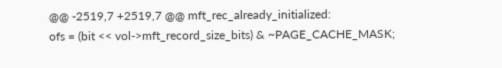@@ -2519,7 +2519,7 @@ mft_rec_already_initialized:
ofs = (bit << vol->mft_record_size_bits) & ~PAGE_CACHE_MASK;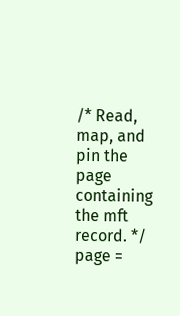/* Read, map, and pin the page containing the mft record. */
page =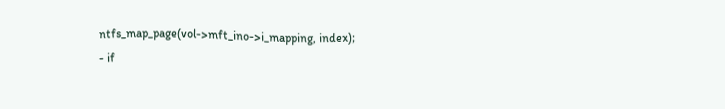ntfs_map_page(vol->mft_ino->i_mapping, index);
- if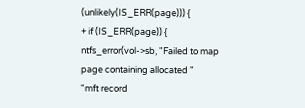(unlikely(IS_ERR(page))) {
+ if (IS_ERR(page)) {
ntfs_error(vol->sb, "Failed to map page containing allocated "
"mft record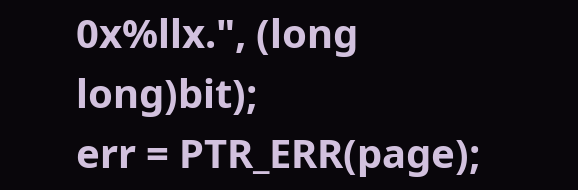0x%llx.", (long long)bit);
err = PTR_ERR(page);